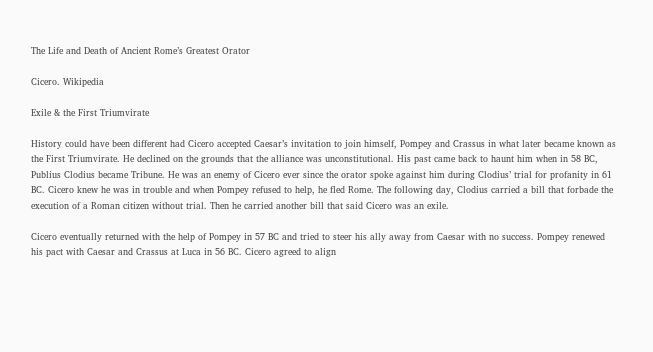The Life and Death of Ancient Rome’s Greatest Orator

Cicero. Wikipedia

Exile & the First Triumvirate

History could have been different had Cicero accepted Caesar’s invitation to join himself, Pompey and Crassus in what later became known as the First Triumvirate. He declined on the grounds that the alliance was unconstitutional. His past came back to haunt him when in 58 BC, Publius Clodius became Tribune. He was an enemy of Cicero ever since the orator spoke against him during Clodius’ trial for profanity in 61 BC. Cicero knew he was in trouble and when Pompey refused to help, he fled Rome. The following day, Clodius carried a bill that forbade the execution of a Roman citizen without trial. Then he carried another bill that said Cicero was an exile.

Cicero eventually returned with the help of Pompey in 57 BC and tried to steer his ally away from Caesar with no success. Pompey renewed his pact with Caesar and Crassus at Luca in 56 BC. Cicero agreed to align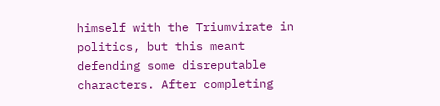himself with the Triumvirate in politics, but this meant defending some disreputable characters. After completing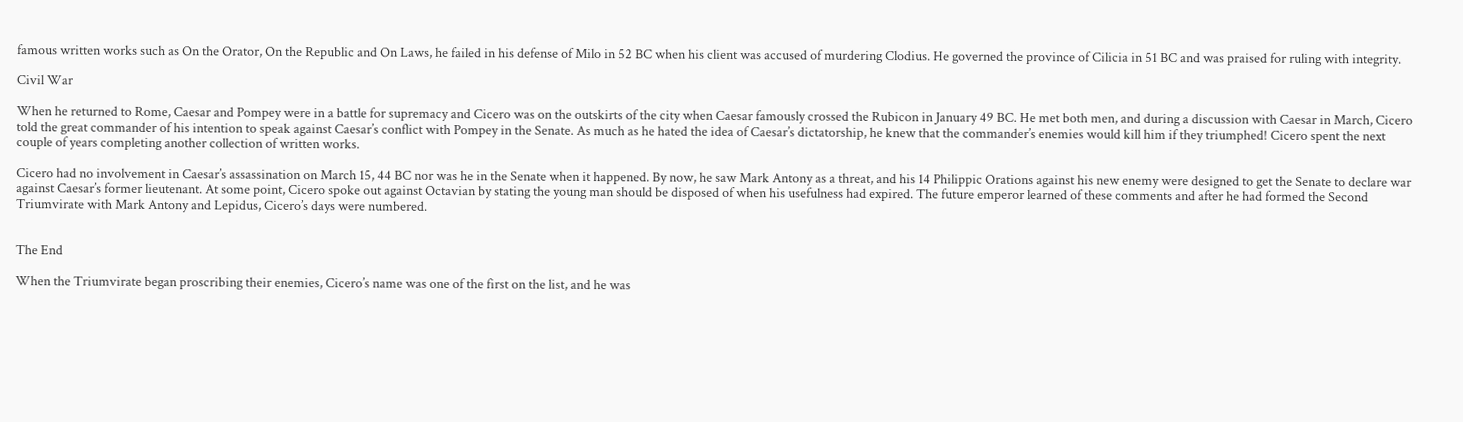famous written works such as On the Orator, On the Republic and On Laws, he failed in his defense of Milo in 52 BC when his client was accused of murdering Clodius. He governed the province of Cilicia in 51 BC and was praised for ruling with integrity.

Civil War

When he returned to Rome, Caesar and Pompey were in a battle for supremacy and Cicero was on the outskirts of the city when Caesar famously crossed the Rubicon in January 49 BC. He met both men, and during a discussion with Caesar in March, Cicero told the great commander of his intention to speak against Caesar’s conflict with Pompey in the Senate. As much as he hated the idea of Caesar’s dictatorship, he knew that the commander’s enemies would kill him if they triumphed! Cicero spent the next couple of years completing another collection of written works.

Cicero had no involvement in Caesar’s assassination on March 15, 44 BC nor was he in the Senate when it happened. By now, he saw Mark Antony as a threat, and his 14 Philippic Orations against his new enemy were designed to get the Senate to declare war against Caesar’s former lieutenant. At some point, Cicero spoke out against Octavian by stating the young man should be disposed of when his usefulness had expired. The future emperor learned of these comments and after he had formed the Second Triumvirate with Mark Antony and Lepidus, Cicero’s days were numbered.


The End

When the Triumvirate began proscribing their enemies, Cicero’s name was one of the first on the list, and he was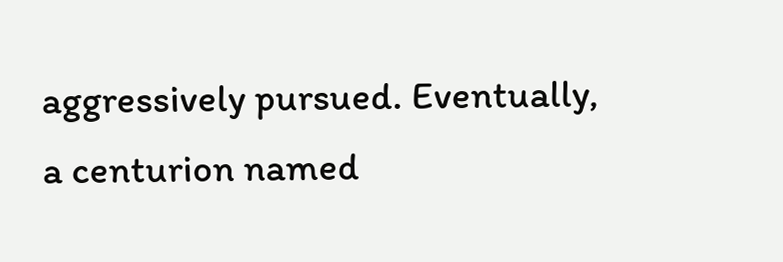aggressively pursued. Eventually, a centurion named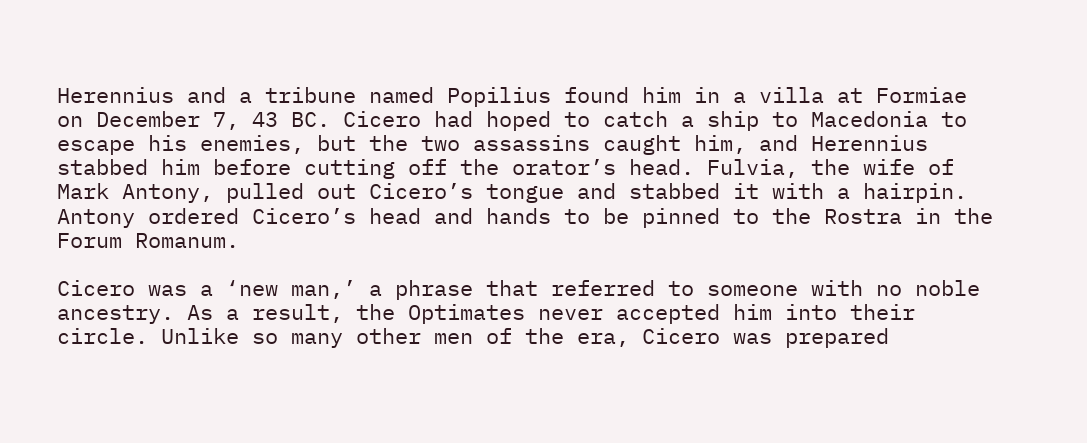Herennius and a tribune named Popilius found him in a villa at Formiae on December 7, 43 BC. Cicero had hoped to catch a ship to Macedonia to escape his enemies, but the two assassins caught him, and Herennius stabbed him before cutting off the orator’s head. Fulvia, the wife of Mark Antony, pulled out Cicero’s tongue and stabbed it with a hairpin. Antony ordered Cicero’s head and hands to be pinned to the Rostra in the Forum Romanum.

Cicero was a ‘new man,’ a phrase that referred to someone with no noble ancestry. As a result, the Optimates never accepted him into their circle. Unlike so many other men of the era, Cicero was prepared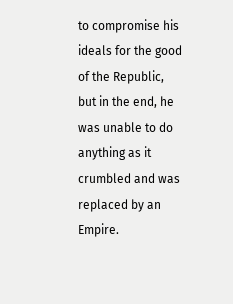to compromise his ideals for the good of the Republic, but in the end, he was unable to do anything as it crumbled and was replaced by an Empire.